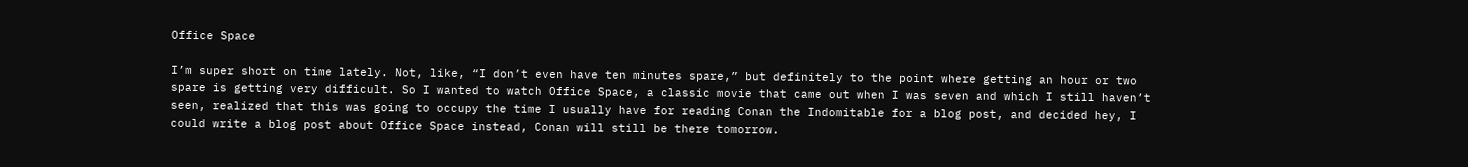Office Space

I’m super short on time lately. Not, like, “I don’t even have ten minutes spare,” but definitely to the point where getting an hour or two spare is getting very difficult. So I wanted to watch Office Space, a classic movie that came out when I was seven and which I still haven’t seen, realized that this was going to occupy the time I usually have for reading Conan the Indomitable for a blog post, and decided hey, I could write a blog post about Office Space instead, Conan will still be there tomorrow.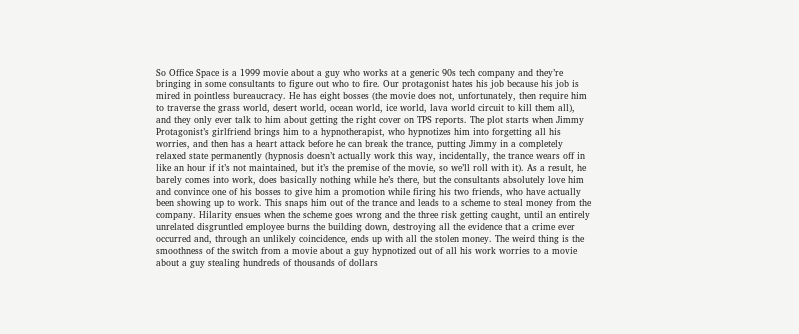So Office Space is a 1999 movie about a guy who works at a generic 90s tech company and they’re bringing in some consultants to figure out who to fire. Our protagonist hates his job because his job is mired in pointless bureaucracy. He has eight bosses (the movie does not, unfortunately, then require him to traverse the grass world, desert world, ocean world, ice world, lava world circuit to kill them all), and they only ever talk to him about getting the right cover on TPS reports. The plot starts when Jimmy Protagonist’s girlfriend brings him to a hypnotherapist, who hypnotizes him into forgetting all his worries, and then has a heart attack before he can break the trance, putting Jimmy in a completely relaxed state permanently (hypnosis doesn’t actually work this way, incidentally, the trance wears off in like an hour if it’s not maintained, but it’s the premise of the movie, so we’ll roll with it). As a result, he barely comes into work, does basically nothing while he’s there, but the consultants absolutely love him and convince one of his bosses to give him a promotion while firing his two friends, who have actually been showing up to work. This snaps him out of the trance and leads to a scheme to steal money from the company. Hilarity ensues when the scheme goes wrong and the three risk getting caught, until an entirely unrelated disgruntled employee burns the building down, destroying all the evidence that a crime ever occurred and, through an unlikely coincidence, ends up with all the stolen money. The weird thing is the smoothness of the switch from a movie about a guy hypnotized out of all his work worries to a movie about a guy stealing hundreds of thousands of dollars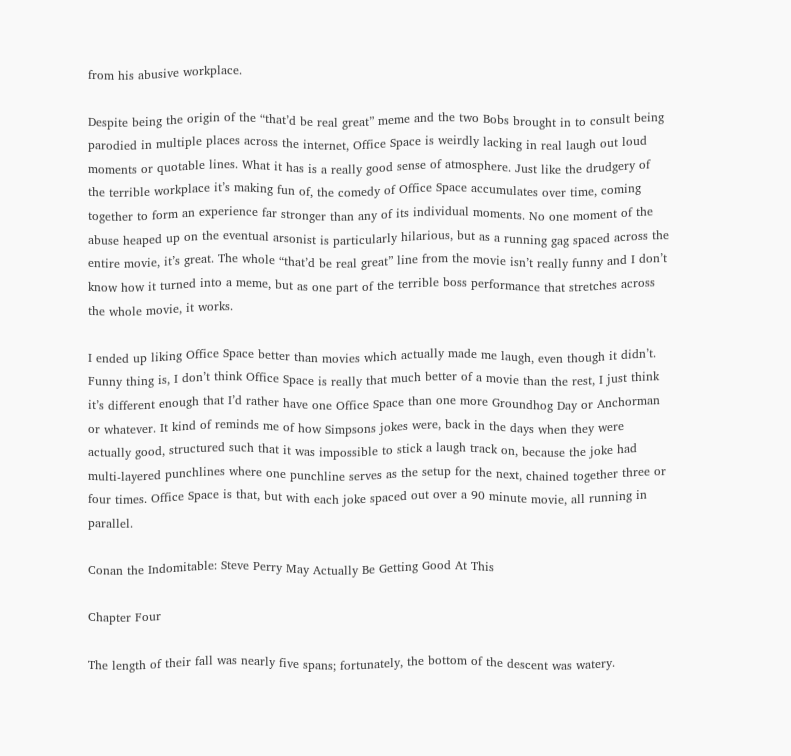from his abusive workplace.

Despite being the origin of the “that’d be real great” meme and the two Bobs brought in to consult being parodied in multiple places across the internet, Office Space is weirdly lacking in real laugh out loud moments or quotable lines. What it has is a really good sense of atmosphere. Just like the drudgery of the terrible workplace it’s making fun of, the comedy of Office Space accumulates over time, coming together to form an experience far stronger than any of its individual moments. No one moment of the abuse heaped up on the eventual arsonist is particularly hilarious, but as a running gag spaced across the entire movie, it’s great. The whole “that’d be real great” line from the movie isn’t really funny and I don’t know how it turned into a meme, but as one part of the terrible boss performance that stretches across the whole movie, it works.

I ended up liking Office Space better than movies which actually made me laugh, even though it didn’t. Funny thing is, I don’t think Office Space is really that much better of a movie than the rest, I just think it’s different enough that I’d rather have one Office Space than one more Groundhog Day or Anchorman or whatever. It kind of reminds me of how Simpsons jokes were, back in the days when they were actually good, structured such that it was impossible to stick a laugh track on, because the joke had multi-layered punchlines where one punchline serves as the setup for the next, chained together three or four times. Office Space is that, but with each joke spaced out over a 90 minute movie, all running in parallel.

Conan the Indomitable: Steve Perry May Actually Be Getting Good At This

Chapter Four

The length of their fall was nearly five spans; fortunately, the bottom of the descent was watery.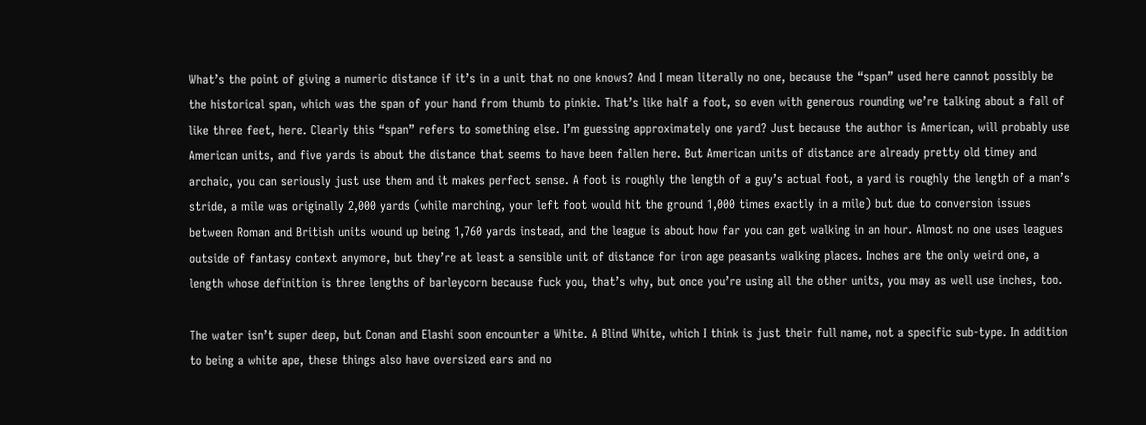What’s the point of giving a numeric distance if it’s in a unit that no one knows? And I mean literally no one, because the “span” used here cannot possibly be the historical span, which was the span of your hand from thumb to pinkie. That’s like half a foot, so even with generous rounding we’re talking about a fall of like three feet, here. Clearly this “span” refers to something else. I’m guessing approximately one yard? Just because the author is American, will probably use American units, and five yards is about the distance that seems to have been fallen here. But American units of distance are already pretty old timey and archaic, you can seriously just use them and it makes perfect sense. A foot is roughly the length of a guy’s actual foot, a yard is roughly the length of a man’s stride, a mile was originally 2,000 yards (while marching, your left foot would hit the ground 1,000 times exactly in a mile) but due to conversion issues between Roman and British units wound up being 1,760 yards instead, and the league is about how far you can get walking in an hour. Almost no one uses leagues outside of fantasy context anymore, but they’re at least a sensible unit of distance for iron age peasants walking places. Inches are the only weird one, a length whose definition is three lengths of barleycorn because fuck you, that’s why, but once you’re using all the other units, you may as well use inches, too.

The water isn’t super deep, but Conan and Elashi soon encounter a White. A Blind White, which I think is just their full name, not a specific sub-type. In addition to being a white ape, these things also have oversized ears and no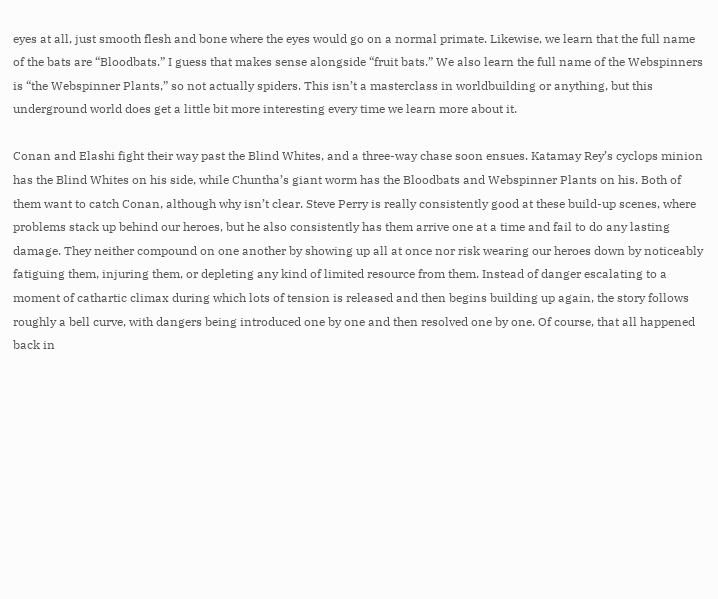eyes at all, just smooth flesh and bone where the eyes would go on a normal primate. Likewise, we learn that the full name of the bats are “Bloodbats.” I guess that makes sense alongside “fruit bats.” We also learn the full name of the Webspinners is “the Webspinner Plants,” so not actually spiders. This isn’t a masterclass in worldbuilding or anything, but this underground world does get a little bit more interesting every time we learn more about it.

Conan and Elashi fight their way past the Blind Whites, and a three-way chase soon ensues. Katamay Rey’s cyclops minion has the Blind Whites on his side, while Chuntha’s giant worm has the Bloodbats and Webspinner Plants on his. Both of them want to catch Conan, although why isn’t clear. Steve Perry is really consistently good at these build-up scenes, where problems stack up behind our heroes, but he also consistently has them arrive one at a time and fail to do any lasting damage. They neither compound on one another by showing up all at once nor risk wearing our heroes down by noticeably fatiguing them, injuring them, or depleting any kind of limited resource from them. Instead of danger escalating to a moment of cathartic climax during which lots of tension is released and then begins building up again, the story follows roughly a bell curve, with dangers being introduced one by one and then resolved one by one. Of course, that all happened back in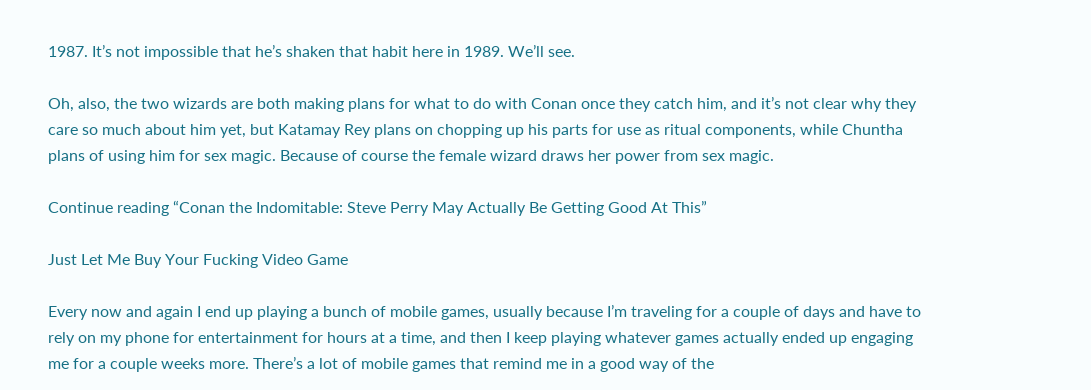1987. It’s not impossible that he’s shaken that habit here in 1989. We’ll see.

Oh, also, the two wizards are both making plans for what to do with Conan once they catch him, and it’s not clear why they care so much about him yet, but Katamay Rey plans on chopping up his parts for use as ritual components, while Chuntha plans of using him for sex magic. Because of course the female wizard draws her power from sex magic.

Continue reading “Conan the Indomitable: Steve Perry May Actually Be Getting Good At This”

Just Let Me Buy Your Fucking Video Game

Every now and again I end up playing a bunch of mobile games, usually because I’m traveling for a couple of days and have to rely on my phone for entertainment for hours at a time, and then I keep playing whatever games actually ended up engaging me for a couple weeks more. There’s a lot of mobile games that remind me in a good way of the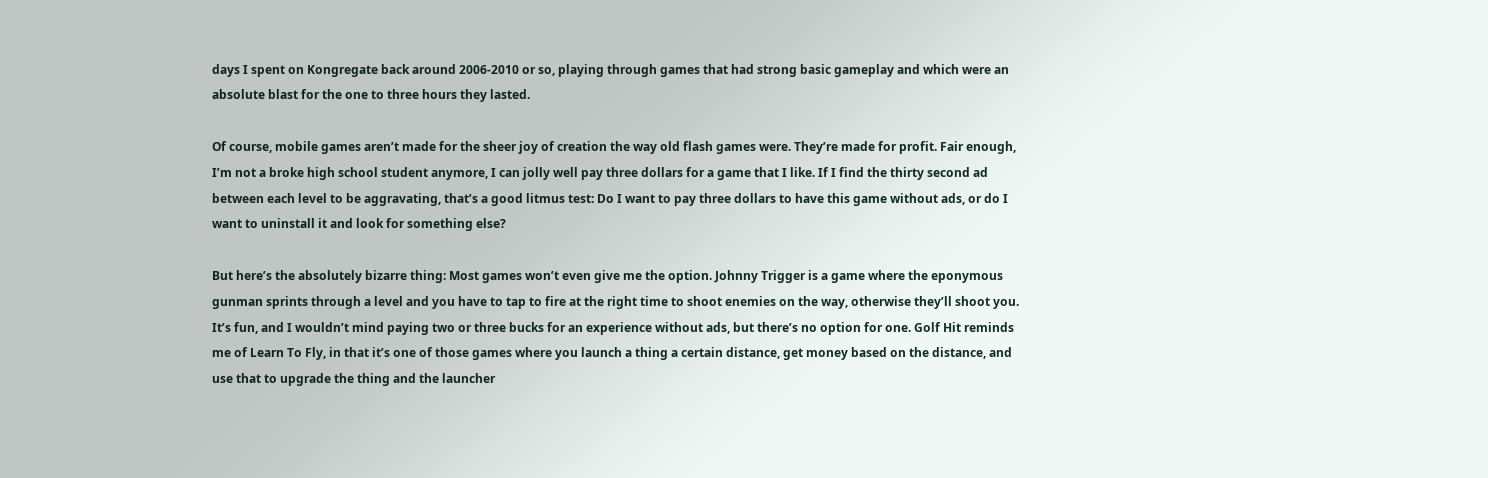days I spent on Kongregate back around 2006-2010 or so, playing through games that had strong basic gameplay and which were an absolute blast for the one to three hours they lasted.

Of course, mobile games aren’t made for the sheer joy of creation the way old flash games were. They’re made for profit. Fair enough, I’m not a broke high school student anymore, I can jolly well pay three dollars for a game that I like. If I find the thirty second ad between each level to be aggravating, that’s a good litmus test: Do I want to pay three dollars to have this game without ads, or do I want to uninstall it and look for something else?

But here’s the absolutely bizarre thing: Most games won’t even give me the option. Johnny Trigger is a game where the eponymous gunman sprints through a level and you have to tap to fire at the right time to shoot enemies on the way, otherwise they’ll shoot you. It’s fun, and I wouldn’t mind paying two or three bucks for an experience without ads, but there’s no option for one. Golf Hit reminds me of Learn To Fly, in that it’s one of those games where you launch a thing a certain distance, get money based on the distance, and use that to upgrade the thing and the launcher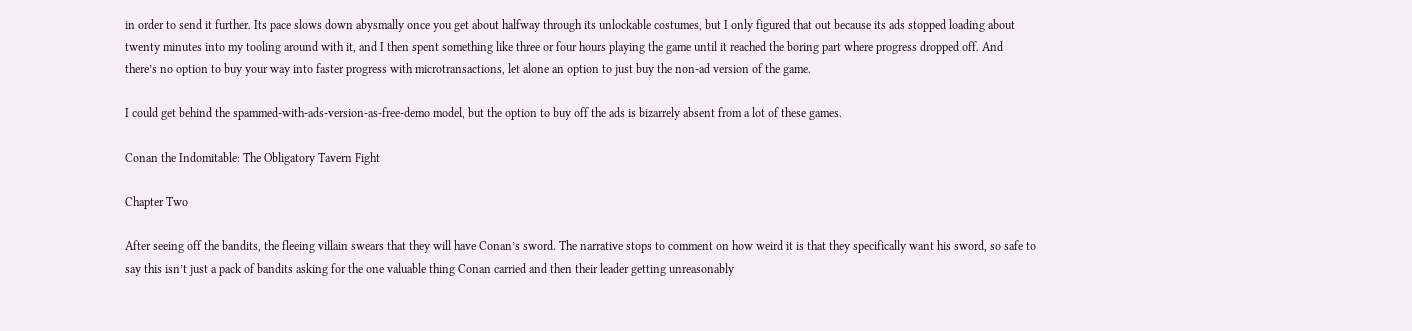in order to send it further. Its pace slows down abysmally once you get about halfway through its unlockable costumes, but I only figured that out because its ads stopped loading about twenty minutes into my tooling around with it, and I then spent something like three or four hours playing the game until it reached the boring part where progress dropped off. And there’s no option to buy your way into faster progress with microtransactions, let alone an option to just buy the non-ad version of the game.

I could get behind the spammed-with-ads-version-as-free-demo model, but the option to buy off the ads is bizarrely absent from a lot of these games.

Conan the Indomitable: The Obligatory Tavern Fight

Chapter Two

After seeing off the bandits, the fleeing villain swears that they will have Conan’s sword. The narrative stops to comment on how weird it is that they specifically want his sword, so safe to say this isn’t just a pack of bandits asking for the one valuable thing Conan carried and then their leader getting unreasonably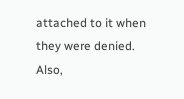attached to it when they were denied. Also,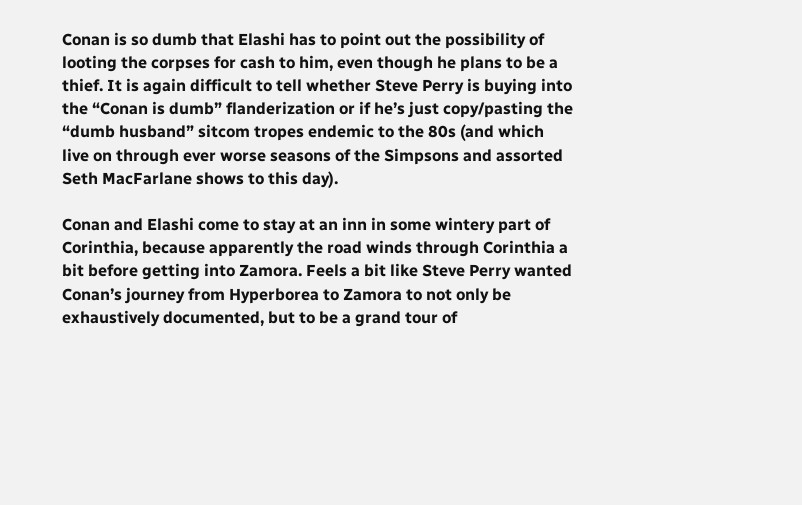Conan is so dumb that Elashi has to point out the possibility of looting the corpses for cash to him, even though he plans to be a thief. It is again difficult to tell whether Steve Perry is buying into the “Conan is dumb” flanderization or if he’s just copy/pasting the “dumb husband” sitcom tropes endemic to the 80s (and which live on through ever worse seasons of the Simpsons and assorted Seth MacFarlane shows to this day).

Conan and Elashi come to stay at an inn in some wintery part of Corinthia, because apparently the road winds through Corinthia a bit before getting into Zamora. Feels a bit like Steve Perry wanted Conan’s journey from Hyperborea to Zamora to not only be exhaustively documented, but to be a grand tour of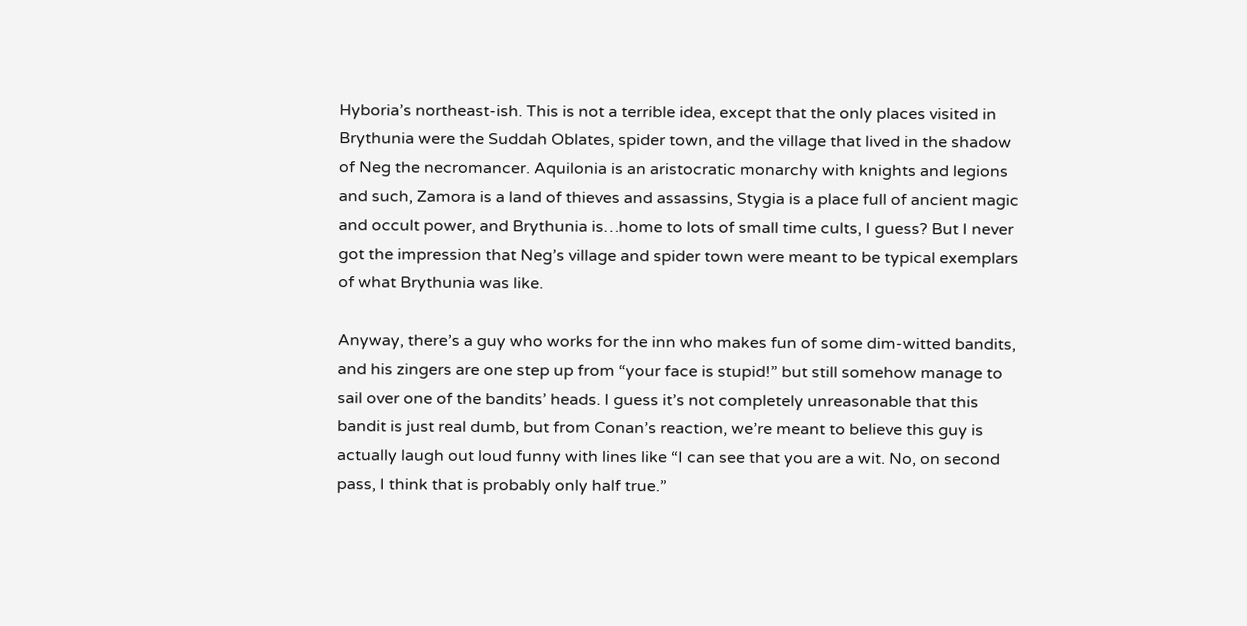Hyboria’s northeast-ish. This is not a terrible idea, except that the only places visited in Brythunia were the Suddah Oblates, spider town, and the village that lived in the shadow of Neg the necromancer. Aquilonia is an aristocratic monarchy with knights and legions and such, Zamora is a land of thieves and assassins, Stygia is a place full of ancient magic and occult power, and Brythunia is…home to lots of small time cults, I guess? But I never got the impression that Neg’s village and spider town were meant to be typical exemplars of what Brythunia was like.

Anyway, there’s a guy who works for the inn who makes fun of some dim-witted bandits, and his zingers are one step up from “your face is stupid!” but still somehow manage to sail over one of the bandits’ heads. I guess it’s not completely unreasonable that this bandit is just real dumb, but from Conan’s reaction, we’re meant to believe this guy is actually laugh out loud funny with lines like “I can see that you are a wit. No, on second pass, I think that is probably only half true.”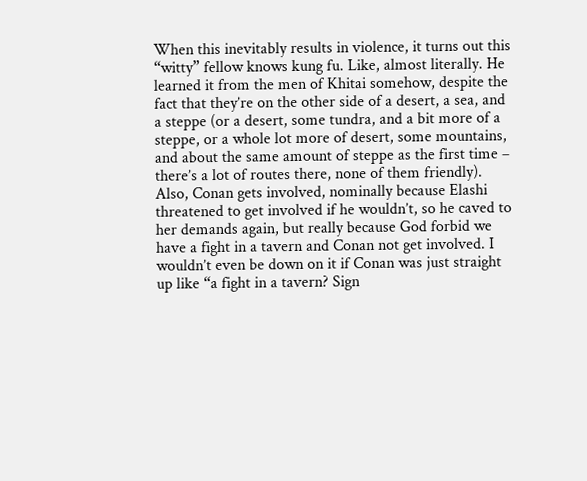When this inevitably results in violence, it turns out this “witty” fellow knows kung fu. Like, almost literally. He learned it from the men of Khitai somehow, despite the fact that they’re on the other side of a desert, a sea, and a steppe (or a desert, some tundra, and a bit more of a steppe, or a whole lot more of desert, some mountains, and about the same amount of steppe as the first time – there’s a lot of routes there, none of them friendly). Also, Conan gets involved, nominally because Elashi threatened to get involved if he wouldn’t, so he caved to her demands again, but really because God forbid we have a fight in a tavern and Conan not get involved. I wouldn’t even be down on it if Conan was just straight up like “a fight in a tavern? Sign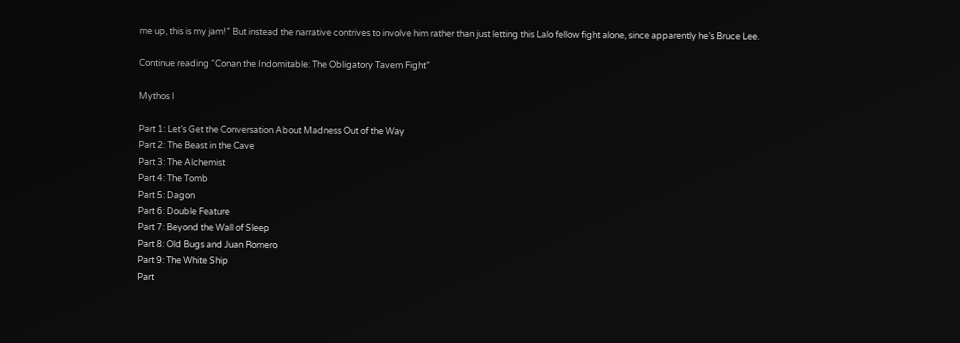me up, this is my jam!” But instead the narrative contrives to involve him rather than just letting this Lalo fellow fight alone, since apparently he’s Bruce Lee.

Continue reading “Conan the Indomitable: The Obligatory Tavern Fight”

Mythos I

Part 1: Let’s Get the Conversation About Madness Out of the Way
Part 2: The Beast in the Cave
Part 3: The Alchemist
Part 4: The Tomb
Part 5: Dagon
Part 6: Double Feature
Part 7: Beyond the Wall of Sleep
Part 8: Old Bugs and Juan Romero
Part 9: The White Ship
Part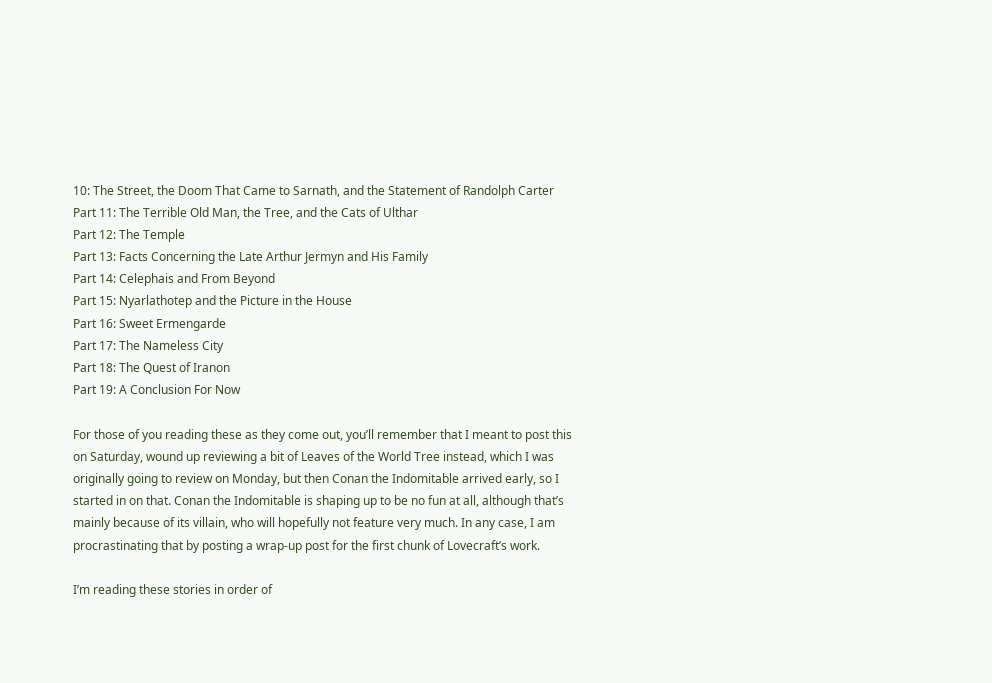10: The Street, the Doom That Came to Sarnath, and the Statement of Randolph Carter
Part 11: The Terrible Old Man, the Tree, and the Cats of Ulthar
Part 12: The Temple
Part 13: Facts Concerning the Late Arthur Jermyn and His Family
Part 14: Celephais and From Beyond
Part 15: Nyarlathotep and the Picture in the House
Part 16: Sweet Ermengarde
Part 17: The Nameless City
Part 18: The Quest of Iranon
Part 19: A Conclusion For Now

For those of you reading these as they come out, you’ll remember that I meant to post this on Saturday, wound up reviewing a bit of Leaves of the World Tree instead, which I was originally going to review on Monday, but then Conan the Indomitable arrived early, so I started in on that. Conan the Indomitable is shaping up to be no fun at all, although that’s mainly because of its villain, who will hopefully not feature very much. In any case, I am procrastinating that by posting a wrap-up post for the first chunk of Lovecraft’s work.

I’m reading these stories in order of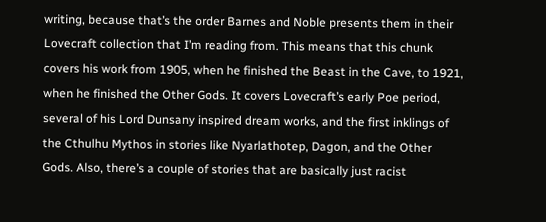writing, because that’s the order Barnes and Noble presents them in their Lovecraft collection that I’m reading from. This means that this chunk covers his work from 1905, when he finished the Beast in the Cave, to 1921, when he finished the Other Gods. It covers Lovecraft’s early Poe period, several of his Lord Dunsany inspired dream works, and the first inklings of the Cthulhu Mythos in stories like Nyarlathotep, Dagon, and the Other Gods. Also, there’s a couple of stories that are basically just racist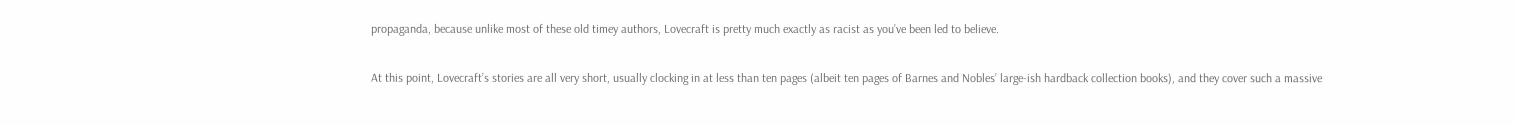propaganda, because unlike most of these old timey authors, Lovecraft is pretty much exactly as racist as you’ve been led to believe.

At this point, Lovecraft’s stories are all very short, usually clocking in at less than ten pages (albeit ten pages of Barnes and Nobles’ large-ish hardback collection books), and they cover such a massive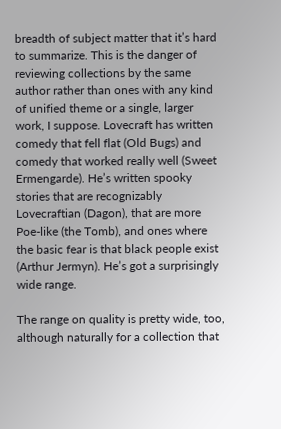breadth of subject matter that it’s hard to summarize. This is the danger of reviewing collections by the same author rather than ones with any kind of unified theme or a single, larger work, I suppose. Lovecraft has written comedy that fell flat (Old Bugs) and comedy that worked really well (Sweet Ermengarde). He’s written spooky stories that are recognizably Lovecraftian (Dagon), that are more Poe-like (the Tomb), and ones where the basic fear is that black people exist (Arthur Jermyn). He’s got a surprisingly wide range.

The range on quality is pretty wide, too, although naturally for a collection that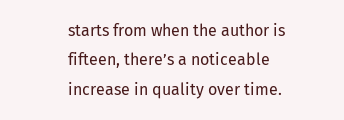starts from when the author is fifteen, there’s a noticeable increase in quality over time.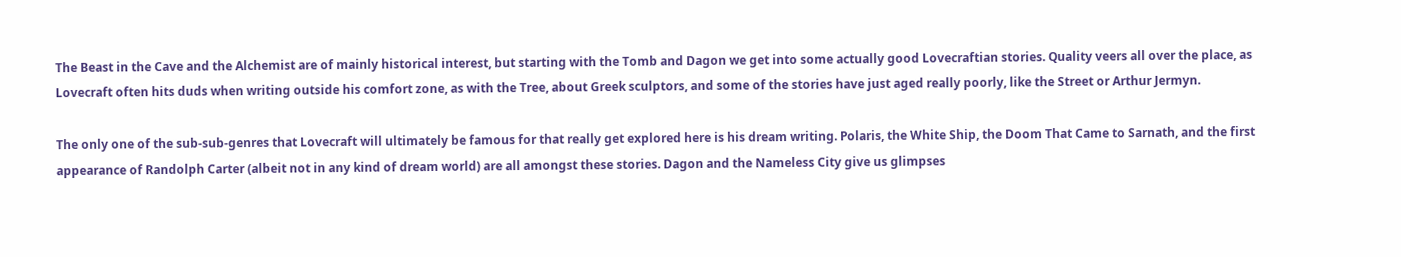The Beast in the Cave and the Alchemist are of mainly historical interest, but starting with the Tomb and Dagon we get into some actually good Lovecraftian stories. Quality veers all over the place, as Lovecraft often hits duds when writing outside his comfort zone, as with the Tree, about Greek sculptors, and some of the stories have just aged really poorly, like the Street or Arthur Jermyn.

The only one of the sub-sub-genres that Lovecraft will ultimately be famous for that really get explored here is his dream writing. Polaris, the White Ship, the Doom That Came to Sarnath, and the first appearance of Randolph Carter (albeit not in any kind of dream world) are all amongst these stories. Dagon and the Nameless City give us glimpses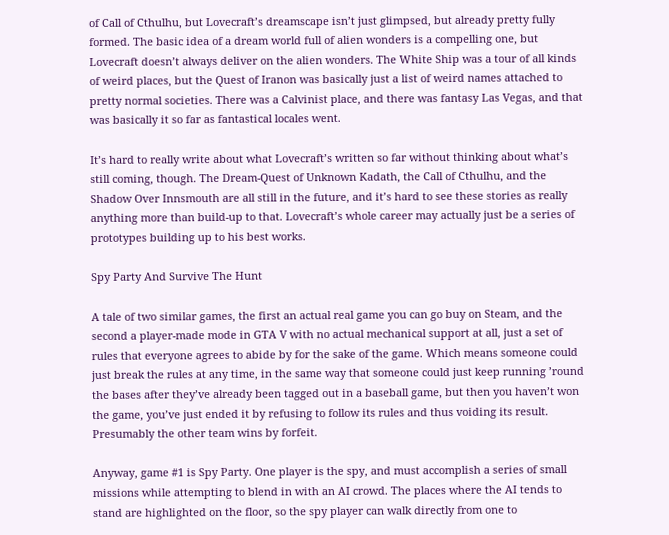of Call of Cthulhu, but Lovecraft’s dreamscape isn’t just glimpsed, but already pretty fully formed. The basic idea of a dream world full of alien wonders is a compelling one, but Lovecraft doesn’t always deliver on the alien wonders. The White Ship was a tour of all kinds of weird places, but the Quest of Iranon was basically just a list of weird names attached to pretty normal societies. There was a Calvinist place, and there was fantasy Las Vegas, and that was basically it so far as fantastical locales went.

It’s hard to really write about what Lovecraft’s written so far without thinking about what’s still coming, though. The Dream-Quest of Unknown Kadath, the Call of Cthulhu, and the Shadow Over Innsmouth are all still in the future, and it’s hard to see these stories as really anything more than build-up to that. Lovecraft’s whole career may actually just be a series of prototypes building up to his best works.

Spy Party And Survive The Hunt

A tale of two similar games, the first an actual real game you can go buy on Steam, and the second a player-made mode in GTA V with no actual mechanical support at all, just a set of rules that everyone agrees to abide by for the sake of the game. Which means someone could just break the rules at any time, in the same way that someone could just keep running ’round the bases after they’ve already been tagged out in a baseball game, but then you haven’t won the game, you’ve just ended it by refusing to follow its rules and thus voiding its result. Presumably the other team wins by forfeit.

Anyway, game #1 is Spy Party. One player is the spy, and must accomplish a series of small missions while attempting to blend in with an AI crowd. The places where the AI tends to stand are highlighted on the floor, so the spy player can walk directly from one to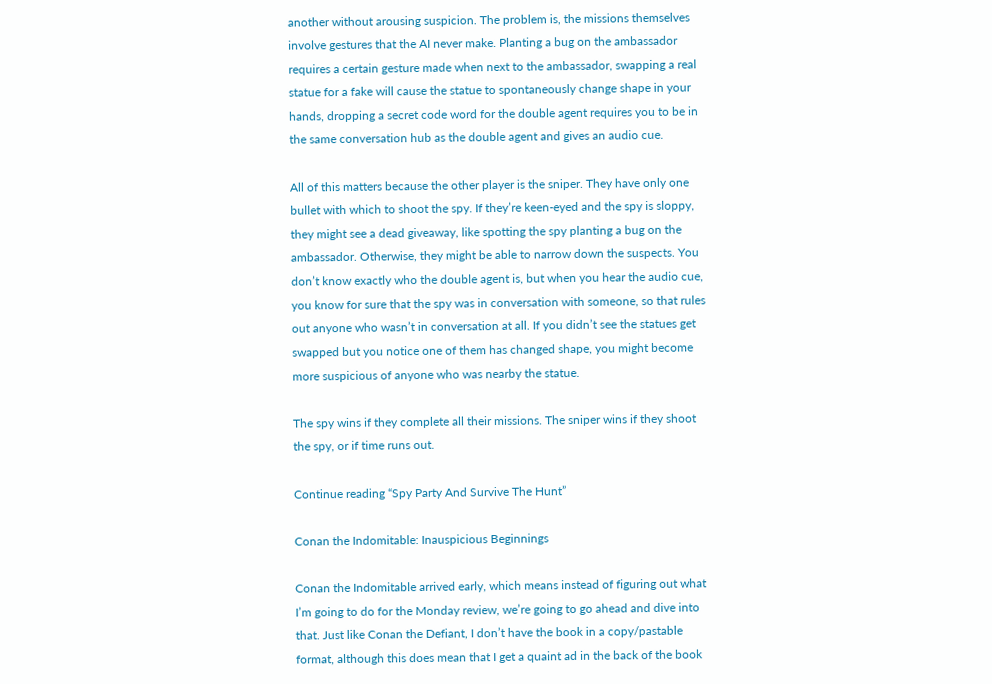another without arousing suspicion. The problem is, the missions themselves involve gestures that the AI never make. Planting a bug on the ambassador requires a certain gesture made when next to the ambassador, swapping a real statue for a fake will cause the statue to spontaneously change shape in your hands, dropping a secret code word for the double agent requires you to be in the same conversation hub as the double agent and gives an audio cue.

All of this matters because the other player is the sniper. They have only one bullet with which to shoot the spy. If they’re keen-eyed and the spy is sloppy, they might see a dead giveaway, like spotting the spy planting a bug on the ambassador. Otherwise, they might be able to narrow down the suspects. You don’t know exactly who the double agent is, but when you hear the audio cue, you know for sure that the spy was in conversation with someone, so that rules out anyone who wasn’t in conversation at all. If you didn’t see the statues get swapped but you notice one of them has changed shape, you might become more suspicious of anyone who was nearby the statue.

The spy wins if they complete all their missions. The sniper wins if they shoot the spy, or if time runs out.

Continue reading “Spy Party And Survive The Hunt”

Conan the Indomitable: Inauspicious Beginnings

Conan the Indomitable arrived early, which means instead of figuring out what I’m going to do for the Monday review, we’re going to go ahead and dive into that. Just like Conan the Defiant, I don’t have the book in a copy/pastable format, although this does mean that I get a quaint ad in the back of the book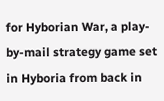for Hyborian War, a play-by-mail strategy game set in Hyboria from back in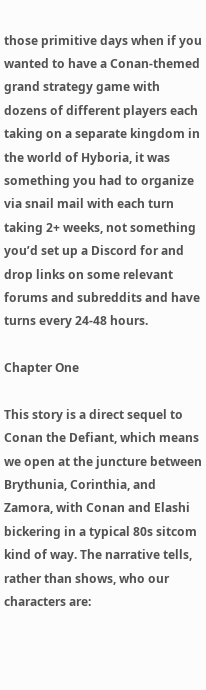those primitive days when if you wanted to have a Conan-themed grand strategy game with dozens of different players each taking on a separate kingdom in the world of Hyboria, it was something you had to organize via snail mail with each turn taking 2+ weeks, not something you’d set up a Discord for and drop links on some relevant forums and subreddits and have turns every 24-48 hours.

Chapter One

This story is a direct sequel to Conan the Defiant, which means we open at the juncture between Brythunia, Corinthia, and Zamora, with Conan and Elashi bickering in a typical 80s sitcom kind of way. The narrative tells, rather than shows, who our characters are: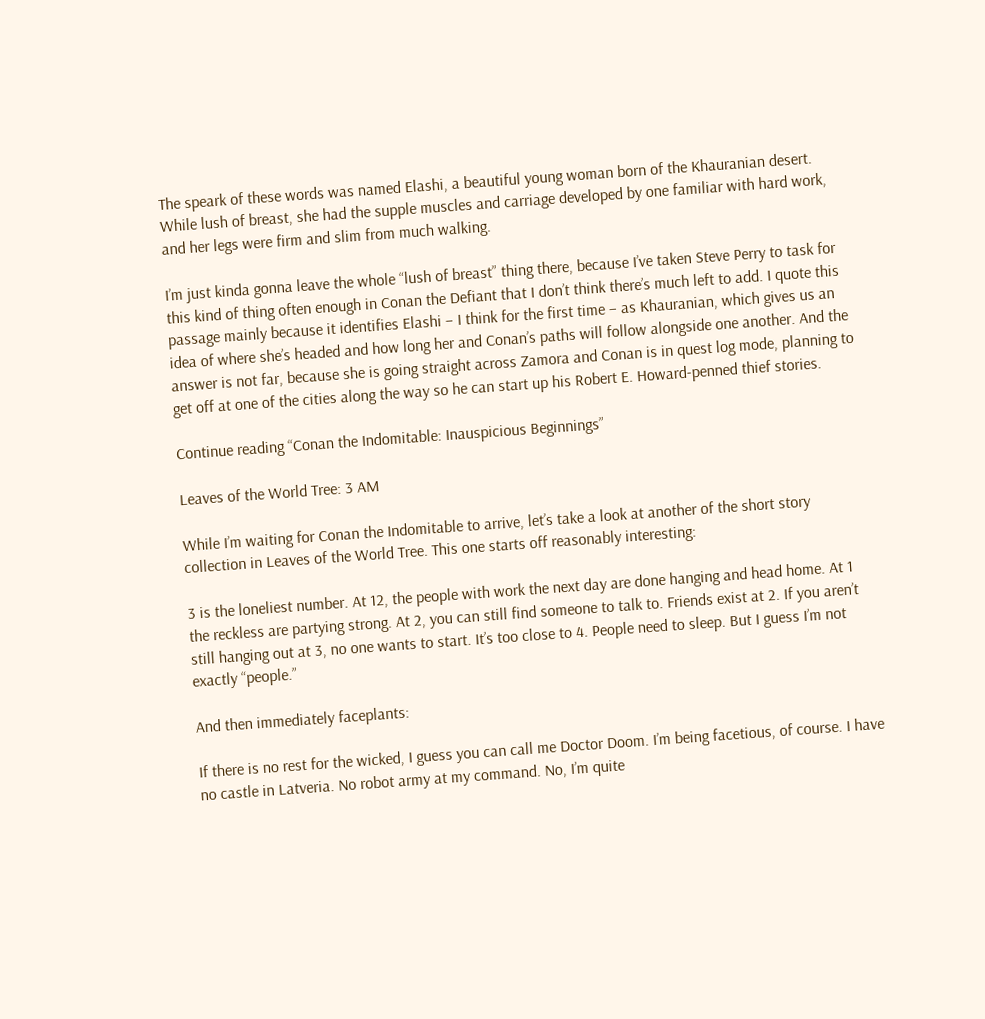The speark of these words was named Elashi, a beautiful young woman born of the Khauranian desert. While lush of breast, she had the supple muscles and carriage developed by one familiar with hard work, and her legs were firm and slim from much walking.

I’m just kinda gonna leave the whole “lush of breast” thing there, because I’ve taken Steve Perry to task for this kind of thing often enough in Conan the Defiant that I don’t think there’s much left to add. I quote this passage mainly because it identifies Elashi – I think for the first time – as Khauranian, which gives us an idea of where she’s headed and how long her and Conan’s paths will follow alongside one another. And the answer is not far, because she is going straight across Zamora and Conan is in quest log mode, planning to get off at one of the cities along the way so he can start up his Robert E. Howard-penned thief stories.

Continue reading “Conan the Indomitable: Inauspicious Beginnings”

Leaves of the World Tree: 3 AM

While I’m waiting for Conan the Indomitable to arrive, let’s take a look at another of the short story collection in Leaves of the World Tree. This one starts off reasonably interesting:

3 is the loneliest number. At 12, the people with work the next day are done hanging and head home. At 1 the reckless are partying strong. At 2, you can still find someone to talk to. Friends exist at 2. If you aren’t still hanging out at 3, no one wants to start. It’s too close to 4. People need to sleep. But I guess I’m not exactly “people.”

And then immediately faceplants:

If there is no rest for the wicked, I guess you can call me Doctor Doom. I’m being facetious, of course. I have no castle in Latveria. No robot army at my command. No, I’m quite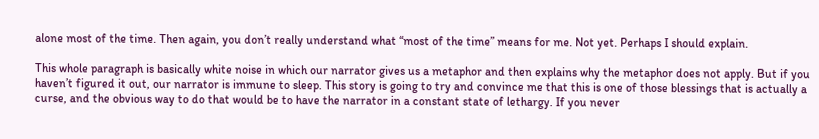alone most of the time. Then again, you don’t really understand what “most of the time” means for me. Not yet. Perhaps I should explain.

This whole paragraph is basically white noise in which our narrator gives us a metaphor and then explains why the metaphor does not apply. But if you haven’t figured it out, our narrator is immune to sleep. This story is going to try and convince me that this is one of those blessings that is actually a curse, and the obvious way to do that would be to have the narrator in a constant state of lethargy. If you never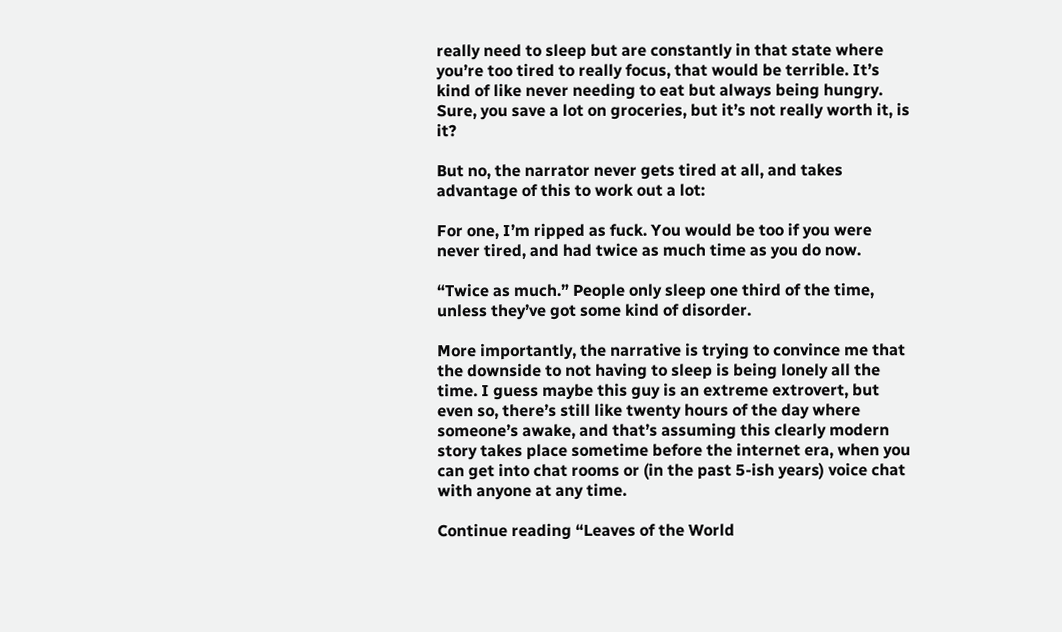really need to sleep but are constantly in that state where you’re too tired to really focus, that would be terrible. It’s kind of like never needing to eat but always being hungry. Sure, you save a lot on groceries, but it’s not really worth it, is it?

But no, the narrator never gets tired at all, and takes advantage of this to work out a lot:

For one, I’m ripped as fuck. You would be too if you were never tired, and had twice as much time as you do now.

“Twice as much.” People only sleep one third of the time, unless they’ve got some kind of disorder.

More importantly, the narrative is trying to convince me that the downside to not having to sleep is being lonely all the time. I guess maybe this guy is an extreme extrovert, but even so, there’s still like twenty hours of the day where someone’s awake, and that’s assuming this clearly modern story takes place sometime before the internet era, when you can get into chat rooms or (in the past 5-ish years) voice chat with anyone at any time.

Continue reading “Leaves of the World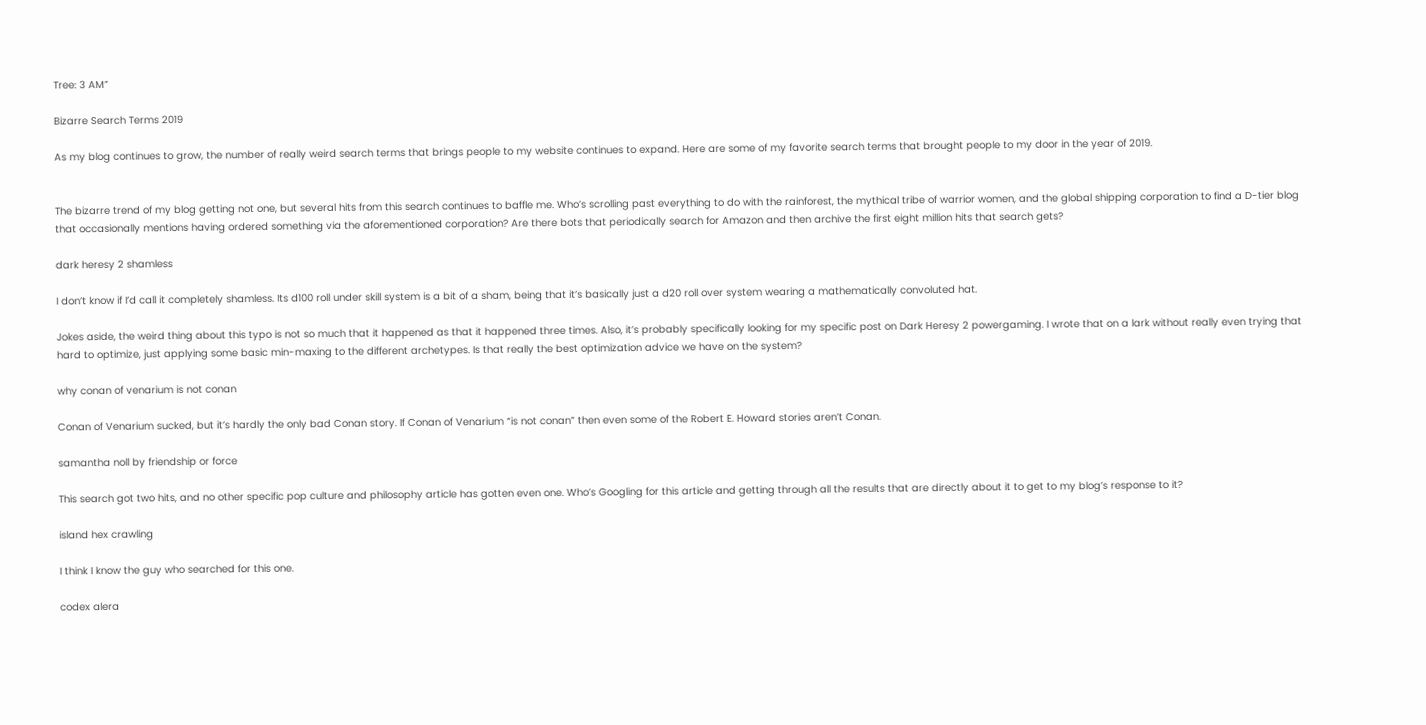Tree: 3 AM”

Bizarre Search Terms 2019

As my blog continues to grow, the number of really weird search terms that brings people to my website continues to expand. Here are some of my favorite search terms that brought people to my door in the year of 2019.


The bizarre trend of my blog getting not one, but several hits from this search continues to baffle me. Who’s scrolling past everything to do with the rainforest, the mythical tribe of warrior women, and the global shipping corporation to find a D-tier blog that occasionally mentions having ordered something via the aforementioned corporation? Are there bots that periodically search for Amazon and then archive the first eight million hits that search gets?

dark heresy 2 shamless

I don’t know if I’d call it completely shamless. Its d100 roll under skill system is a bit of a sham, being that it’s basically just a d20 roll over system wearing a mathematically convoluted hat.

Jokes aside, the weird thing about this typo is not so much that it happened as that it happened three times. Also, it’s probably specifically looking for my specific post on Dark Heresy 2 powergaming. I wrote that on a lark without really even trying that hard to optimize, just applying some basic min-maxing to the different archetypes. Is that really the best optimization advice we have on the system?

why conan of venarium is not conan

Conan of Venarium sucked, but it’s hardly the only bad Conan story. If Conan of Venarium “is not conan” then even some of the Robert E. Howard stories aren’t Conan.

samantha noll by friendship or force

This search got two hits, and no other specific pop culture and philosophy article has gotten even one. Who’s Googling for this article and getting through all the results that are directly about it to get to my blog’s response to it?

island hex crawling

I think I know the guy who searched for this one.

codex alera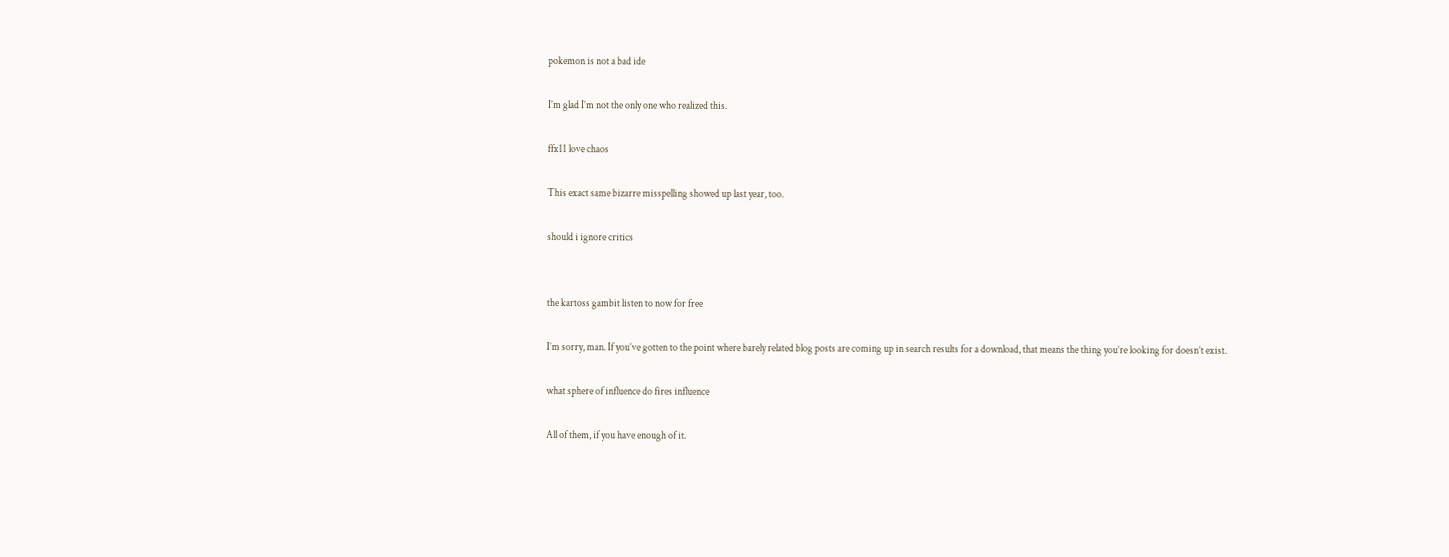pokemon is not a bad ide

I’m glad I’m not the only one who realized this.

ffx11 love chaos

This exact same bizarre misspelling showed up last year, too.

should i ignore critics


the kartoss gambit listen to now for free

I’m sorry, man. If you’ve gotten to the point where barely related blog posts are coming up in search results for a download, that means the thing you’re looking for doesn’t exist.

what sphere of influence do fires influence

All of them, if you have enough of it.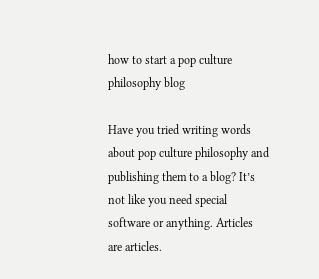how to start a pop culture philosophy blog

Have you tried writing words about pop culture philosophy and publishing them to a blog? It’s not like you need special software or anything. Articles are articles.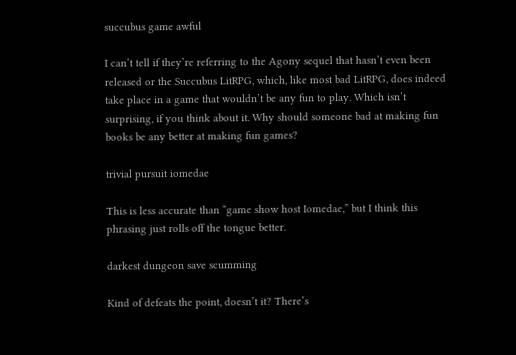succubus game awful

I can’t tell if they’re referring to the Agony sequel that hasn’t even been released or the Succubus LitRPG, which, like most bad LitRPG, does indeed take place in a game that wouldn’t be any fun to play. Which isn’t surprising, if you think about it. Why should someone bad at making fun books be any better at making fun games?

trivial pursuit iomedae

This is less accurate than “game show host Iomedae,” but I think this phrasing just rolls off the tongue better.

darkest dungeon save scumming

Kind of defeats the point, doesn’t it? There’s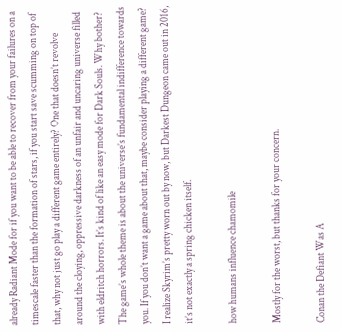already Radiant Mode for if you want to be able to recover from your failures on a timescale faster than the formation of stars, if you start save scumming on top of that, why not just go play a different game entirely? One that doesn’t revolve around the cloying, oppressive darkness of an unfair and uncaring universe filled with eldritch horrors. It’s kind of like an easy mode for Dark Souls. Why bother? The game’s whole theme is about the universe’s fundamental indifference towards you. If you don’t want a game about that, maybe consider playing a different game? I realize Skyrim’s pretty worn out by now, but Darkest Dungeon came out in 2016, it’s not exactly a spring chicken itself.

how humans influence chamomile

Mostly for the worst, but thanks for your concern.

Conan the Defiant Was A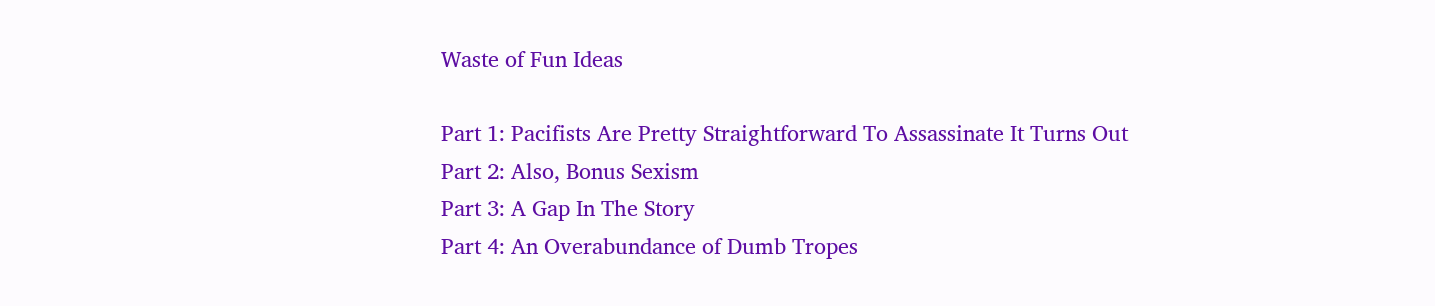Waste of Fun Ideas

Part 1: Pacifists Are Pretty Straightforward To Assassinate It Turns Out
Part 2: Also, Bonus Sexism
Part 3: A Gap In The Story
Part 4: An Overabundance of Dumb Tropes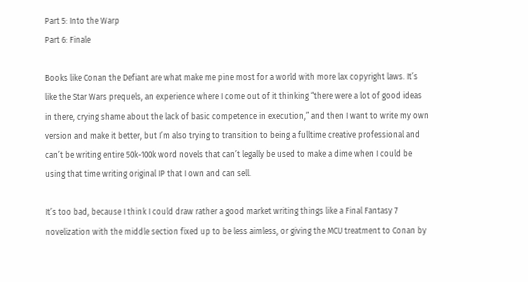Part 5: Into the Warp
Part 6: Finale

Books like Conan the Defiant are what make me pine most for a world with more lax copyright laws. It’s like the Star Wars prequels, an experience where I come out of it thinking “there were a lot of good ideas in there, crying shame about the lack of basic competence in execution,” and then I want to write my own version and make it better, but I’m also trying to transition to being a fulltime creative professional and can’t be writing entire 50k-100k word novels that can’t legally be used to make a dime when I could be using that time writing original IP that I own and can sell.

It’s too bad, because I think I could draw rather a good market writing things like a Final Fantasy 7 novelization with the middle section fixed up to be less aimless, or giving the MCU treatment to Conan by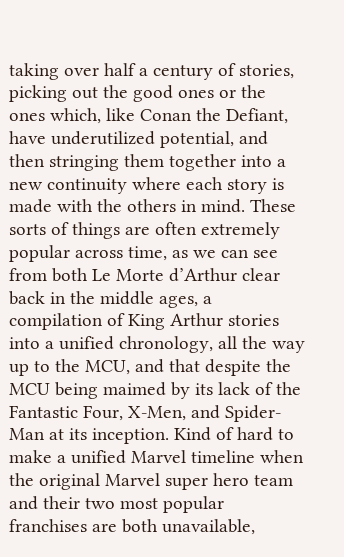taking over half a century of stories, picking out the good ones or the ones which, like Conan the Defiant, have underutilized potential, and then stringing them together into a new continuity where each story is made with the others in mind. These sorts of things are often extremely popular across time, as we can see from both Le Morte d’Arthur clear back in the middle ages, a compilation of King Arthur stories into a unified chronology, all the way up to the MCU, and that despite the MCU being maimed by its lack of the Fantastic Four, X-Men, and Spider-Man at its inception. Kind of hard to make a unified Marvel timeline when the original Marvel super hero team and their two most popular franchises are both unavailable,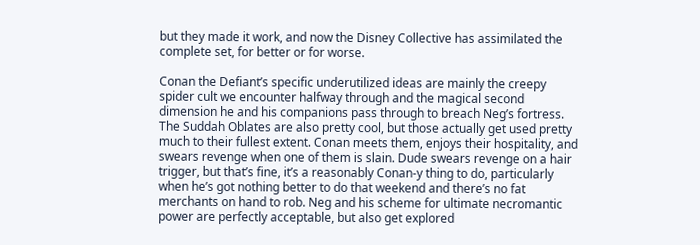but they made it work, and now the Disney Collective has assimilated the complete set, for better or for worse.

Conan the Defiant’s specific underutilized ideas are mainly the creepy spider cult we encounter halfway through and the magical second dimension he and his companions pass through to breach Neg’s fortress. The Suddah Oblates are also pretty cool, but those actually get used pretty much to their fullest extent. Conan meets them, enjoys their hospitality, and swears revenge when one of them is slain. Dude swears revenge on a hair trigger, but that’s fine, it’s a reasonably Conan-y thing to do, particularly when he’s got nothing better to do that weekend and there’s no fat merchants on hand to rob. Neg and his scheme for ultimate necromantic power are perfectly acceptable, but also get explored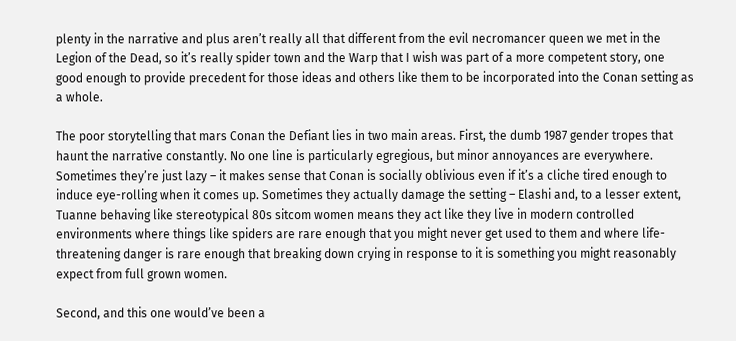plenty in the narrative and plus aren’t really all that different from the evil necromancer queen we met in the Legion of the Dead, so it’s really spider town and the Warp that I wish was part of a more competent story, one good enough to provide precedent for those ideas and others like them to be incorporated into the Conan setting as a whole.

The poor storytelling that mars Conan the Defiant lies in two main areas. First, the dumb 1987 gender tropes that haunt the narrative constantly. No one line is particularly egregious, but minor annoyances are everywhere. Sometimes they’re just lazy – it makes sense that Conan is socially oblivious even if it’s a cliche tired enough to induce eye-rolling when it comes up. Sometimes they actually damage the setting – Elashi and, to a lesser extent, Tuanne behaving like stereotypical 80s sitcom women means they act like they live in modern controlled environments where things like spiders are rare enough that you might never get used to them and where life-threatening danger is rare enough that breaking down crying in response to it is something you might reasonably expect from full grown women.

Second, and this one would’ve been a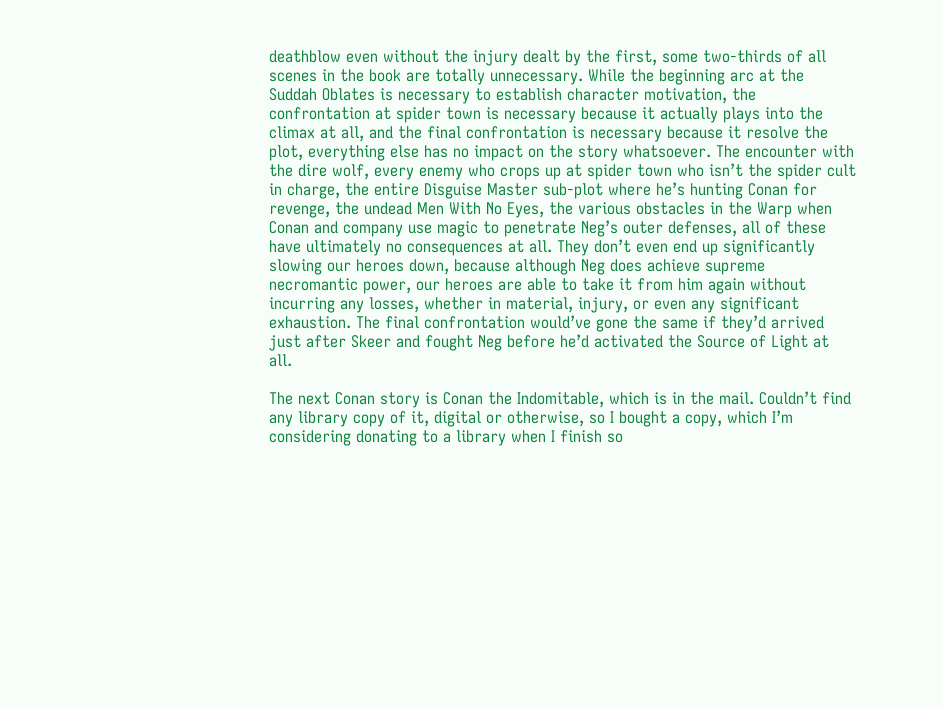deathblow even without the injury dealt by the first, some two-thirds of all scenes in the book are totally unnecessary. While the beginning arc at the Suddah Oblates is necessary to establish character motivation, the confrontation at spider town is necessary because it actually plays into the climax at all, and the final confrontation is necessary because it resolve the plot, everything else has no impact on the story whatsoever. The encounter with the dire wolf, every enemy who crops up at spider town who isn’t the spider cult in charge, the entire Disguise Master sub-plot where he’s hunting Conan for revenge, the undead Men With No Eyes, the various obstacles in the Warp when Conan and company use magic to penetrate Neg’s outer defenses, all of these have ultimately no consequences at all. They don’t even end up significantly slowing our heroes down, because although Neg does achieve supreme necromantic power, our heroes are able to take it from him again without incurring any losses, whether in material, injury, or even any significant exhaustion. The final confrontation would’ve gone the same if they’d arrived just after Skeer and fought Neg before he’d activated the Source of Light at all.

The next Conan story is Conan the Indomitable, which is in the mail. Couldn’t find any library copy of it, digital or otherwise, so I bought a copy, which I’m considering donating to a library when I finish so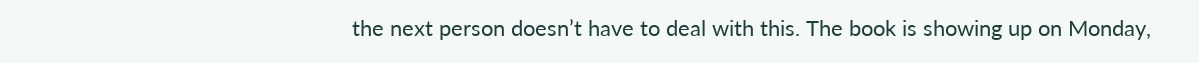the next person doesn’t have to deal with this. The book is showing up on Monday,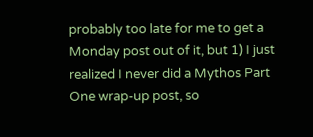probably too late for me to get a Monday post out of it, but 1) I just realized I never did a Mythos Part One wrap-up post, so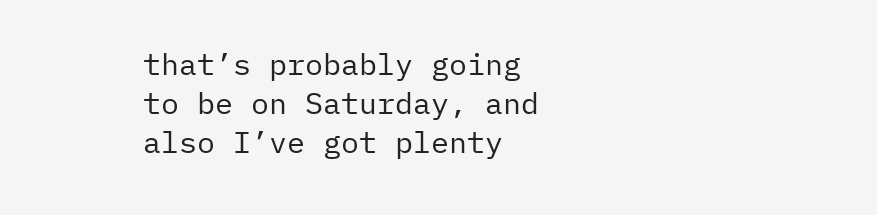that’s probably going to be on Saturday, and also I’ve got plenty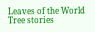Leaves of the World Tree stories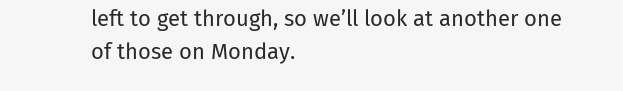left to get through, so we’ll look at another one of those on Monday.